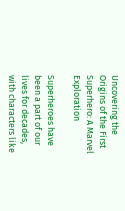Uncovering the Origins of the First Superhero: A Marvel Exploration

Superheroes have been a part of our lives for decades, with characters like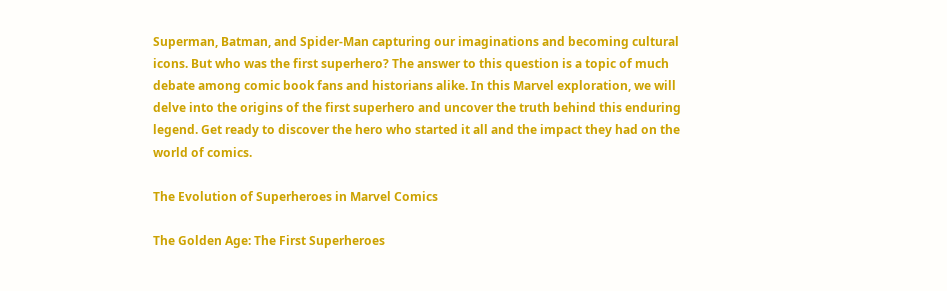Superman, Batman, and Spider-Man capturing our imaginations and becoming cultural icons. But who was the first superhero? The answer to this question is a topic of much debate among comic book fans and historians alike. In this Marvel exploration, we will delve into the origins of the first superhero and uncover the truth behind this enduring legend. Get ready to discover the hero who started it all and the impact they had on the world of comics.

The Evolution of Superheroes in Marvel Comics

The Golden Age: The First Superheroes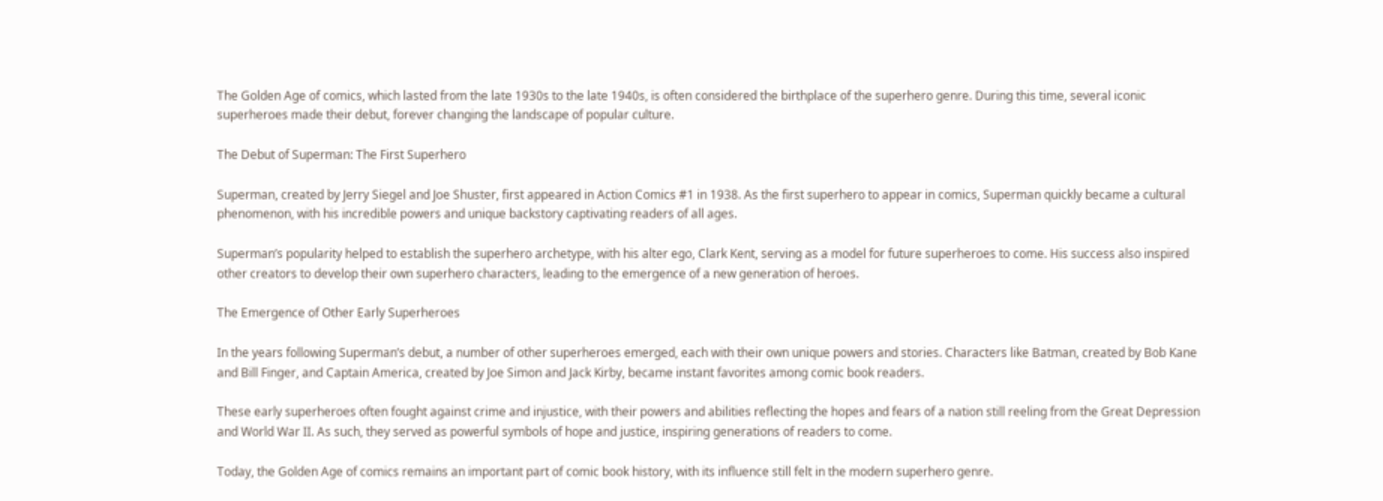The Golden Age of comics, which lasted from the late 1930s to the late 1940s, is often considered the birthplace of the superhero genre. During this time, several iconic superheroes made their debut, forever changing the landscape of popular culture.

The Debut of Superman: The First Superhero

Superman, created by Jerry Siegel and Joe Shuster, first appeared in Action Comics #1 in 1938. As the first superhero to appear in comics, Superman quickly became a cultural phenomenon, with his incredible powers and unique backstory captivating readers of all ages.

Superman’s popularity helped to establish the superhero archetype, with his alter ego, Clark Kent, serving as a model for future superheroes to come. His success also inspired other creators to develop their own superhero characters, leading to the emergence of a new generation of heroes.

The Emergence of Other Early Superheroes

In the years following Superman’s debut, a number of other superheroes emerged, each with their own unique powers and stories. Characters like Batman, created by Bob Kane and Bill Finger, and Captain America, created by Joe Simon and Jack Kirby, became instant favorites among comic book readers.

These early superheroes often fought against crime and injustice, with their powers and abilities reflecting the hopes and fears of a nation still reeling from the Great Depression and World War II. As such, they served as powerful symbols of hope and justice, inspiring generations of readers to come.

Today, the Golden Age of comics remains an important part of comic book history, with its influence still felt in the modern superhero genre.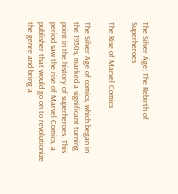The Silver Age: The Rebirth of Superheroes

The Rise of Marvel Comics

The Silver Age of comics, which began in the 1950s, marked a significant turning point in the history of superheroes. This period saw the rise of Marvel Comics, a publisher that would go on to revolutionize the genre and bring a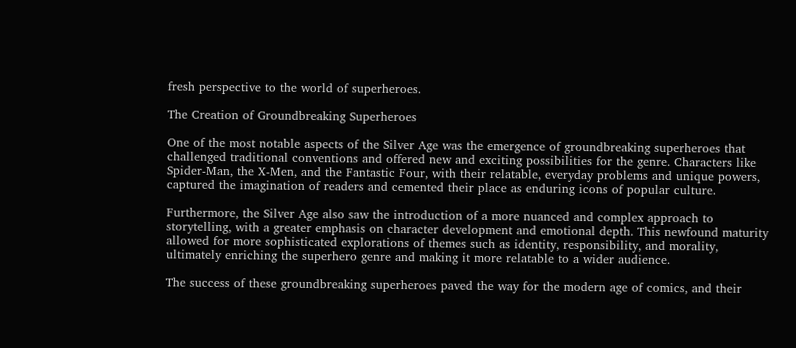fresh perspective to the world of superheroes.

The Creation of Groundbreaking Superheroes

One of the most notable aspects of the Silver Age was the emergence of groundbreaking superheroes that challenged traditional conventions and offered new and exciting possibilities for the genre. Characters like Spider-Man, the X-Men, and the Fantastic Four, with their relatable, everyday problems and unique powers, captured the imagination of readers and cemented their place as enduring icons of popular culture.

Furthermore, the Silver Age also saw the introduction of a more nuanced and complex approach to storytelling, with a greater emphasis on character development and emotional depth. This newfound maturity allowed for more sophisticated explorations of themes such as identity, responsibility, and morality, ultimately enriching the superhero genre and making it more relatable to a wider audience.

The success of these groundbreaking superheroes paved the way for the modern age of comics, and their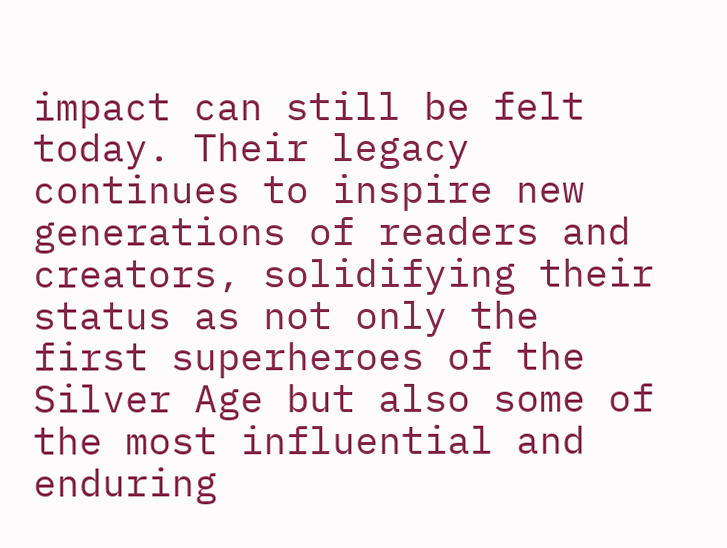impact can still be felt today. Their legacy continues to inspire new generations of readers and creators, solidifying their status as not only the first superheroes of the Silver Age but also some of the most influential and enduring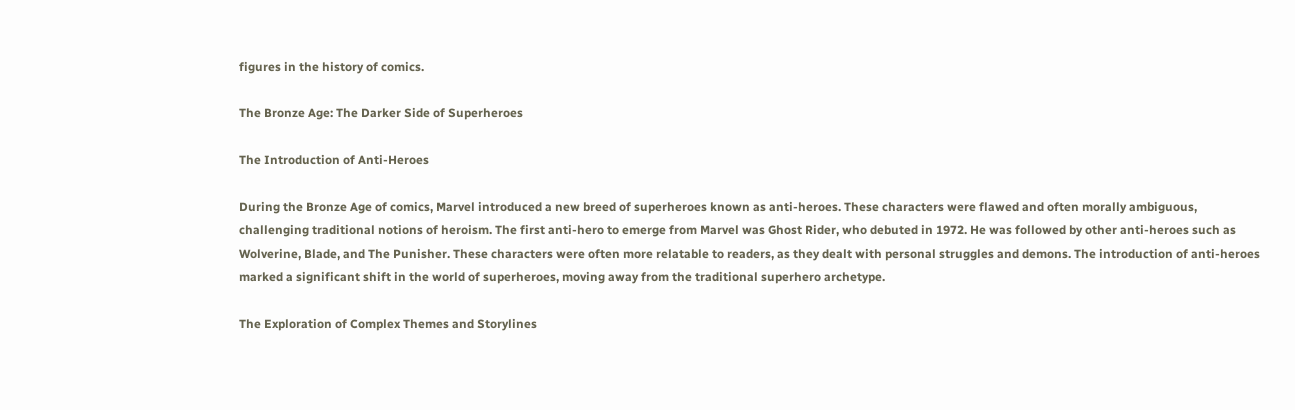figures in the history of comics.

The Bronze Age: The Darker Side of Superheroes

The Introduction of Anti-Heroes

During the Bronze Age of comics, Marvel introduced a new breed of superheroes known as anti-heroes. These characters were flawed and often morally ambiguous, challenging traditional notions of heroism. The first anti-hero to emerge from Marvel was Ghost Rider, who debuted in 1972. He was followed by other anti-heroes such as Wolverine, Blade, and The Punisher. These characters were often more relatable to readers, as they dealt with personal struggles and demons. The introduction of anti-heroes marked a significant shift in the world of superheroes, moving away from the traditional superhero archetype.

The Exploration of Complex Themes and Storylines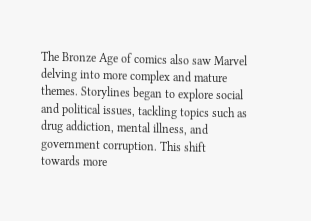The Bronze Age of comics also saw Marvel delving into more complex and mature themes. Storylines began to explore social and political issues, tackling topics such as drug addiction, mental illness, and government corruption. This shift towards more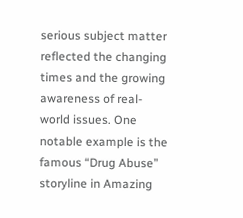serious subject matter reflected the changing times and the growing awareness of real-world issues. One notable example is the famous “Drug Abuse” storyline in Amazing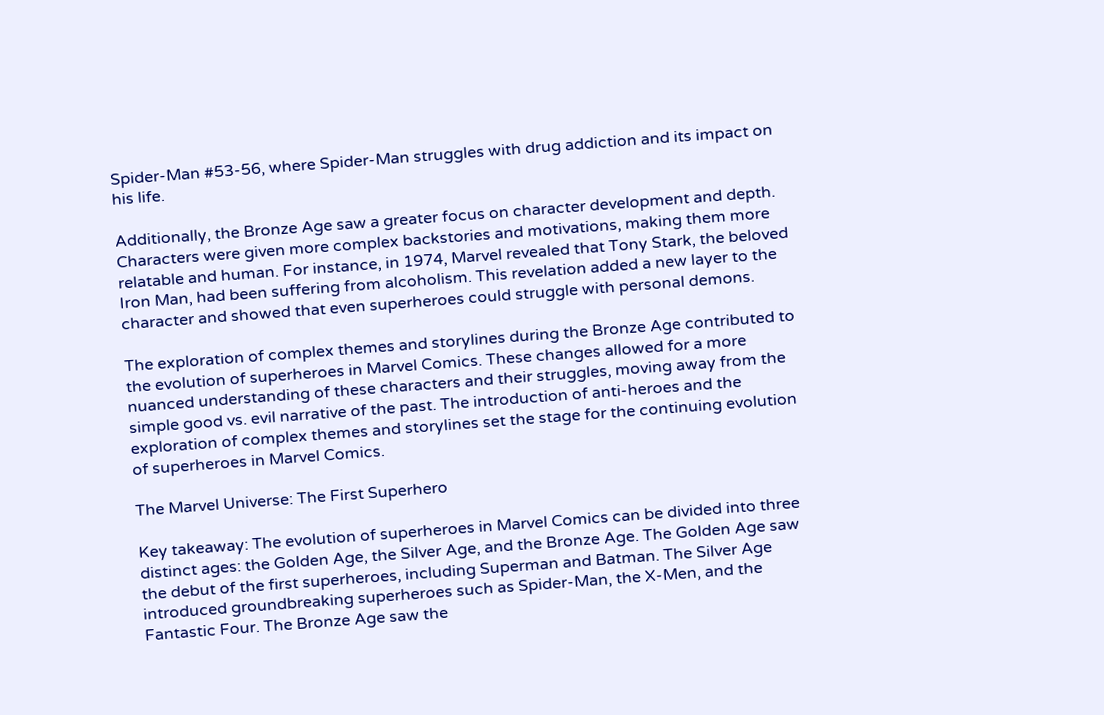Spider-Man #53-56, where Spider-Man struggles with drug addiction and its impact on his life.

Additionally, the Bronze Age saw a greater focus on character development and depth. Characters were given more complex backstories and motivations, making them more relatable and human. For instance, in 1974, Marvel revealed that Tony Stark, the beloved Iron Man, had been suffering from alcoholism. This revelation added a new layer to the character and showed that even superheroes could struggle with personal demons.

The exploration of complex themes and storylines during the Bronze Age contributed to the evolution of superheroes in Marvel Comics. These changes allowed for a more nuanced understanding of these characters and their struggles, moving away from the simple good vs. evil narrative of the past. The introduction of anti-heroes and the exploration of complex themes and storylines set the stage for the continuing evolution of superheroes in Marvel Comics.

The Marvel Universe: The First Superhero

Key takeaway: The evolution of superheroes in Marvel Comics can be divided into three distinct ages: the Golden Age, the Silver Age, and the Bronze Age. The Golden Age saw the debut of the first superheroes, including Superman and Batman. The Silver Age introduced groundbreaking superheroes such as Spider-Man, the X-Men, and the Fantastic Four. The Bronze Age saw the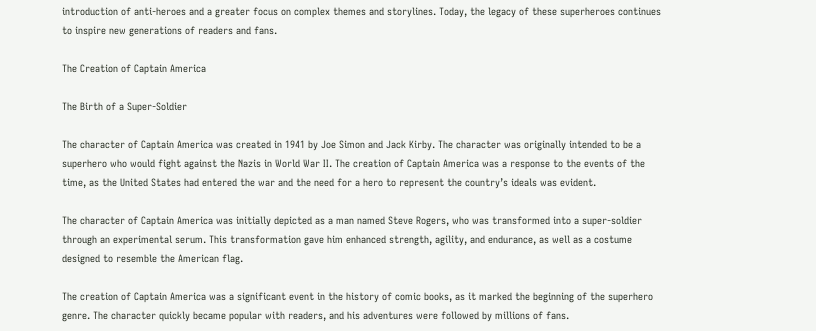introduction of anti-heroes and a greater focus on complex themes and storylines. Today, the legacy of these superheroes continues to inspire new generations of readers and fans.

The Creation of Captain America

The Birth of a Super-Soldier

The character of Captain America was created in 1941 by Joe Simon and Jack Kirby. The character was originally intended to be a superhero who would fight against the Nazis in World War II. The creation of Captain America was a response to the events of the time, as the United States had entered the war and the need for a hero to represent the country’s ideals was evident.

The character of Captain America was initially depicted as a man named Steve Rogers, who was transformed into a super-soldier through an experimental serum. This transformation gave him enhanced strength, agility, and endurance, as well as a costume designed to resemble the American flag.

The creation of Captain America was a significant event in the history of comic books, as it marked the beginning of the superhero genre. The character quickly became popular with readers, and his adventures were followed by millions of fans.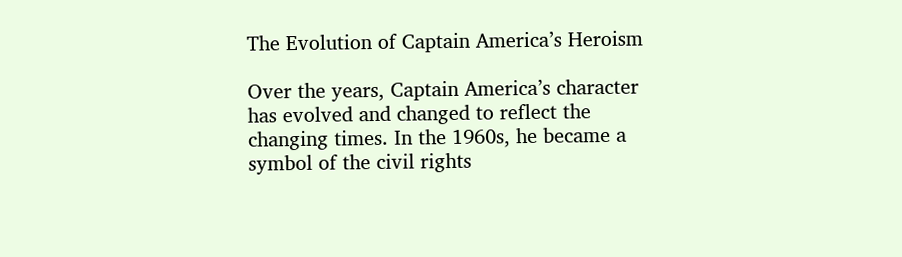The Evolution of Captain America’s Heroism

Over the years, Captain America’s character has evolved and changed to reflect the changing times. In the 1960s, he became a symbol of the civil rights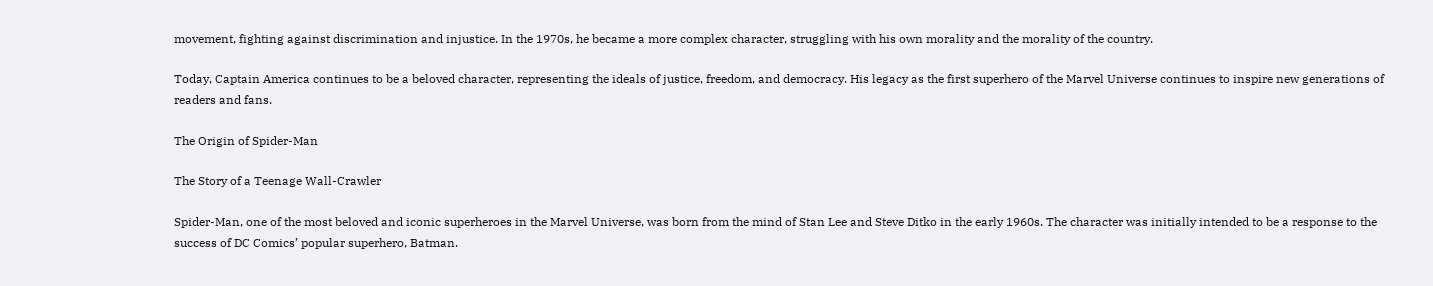movement, fighting against discrimination and injustice. In the 1970s, he became a more complex character, struggling with his own morality and the morality of the country.

Today, Captain America continues to be a beloved character, representing the ideals of justice, freedom, and democracy. His legacy as the first superhero of the Marvel Universe continues to inspire new generations of readers and fans.

The Origin of Spider-Man

The Story of a Teenage Wall-Crawler

Spider-Man, one of the most beloved and iconic superheroes in the Marvel Universe, was born from the mind of Stan Lee and Steve Ditko in the early 1960s. The character was initially intended to be a response to the success of DC Comics’ popular superhero, Batman.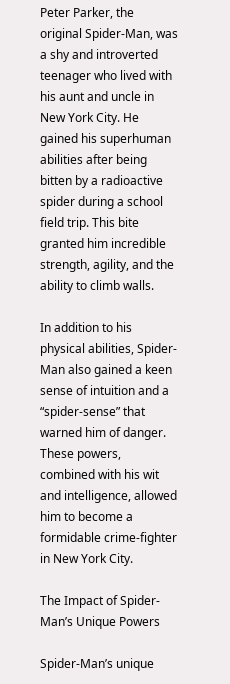Peter Parker, the original Spider-Man, was a shy and introverted teenager who lived with his aunt and uncle in New York City. He gained his superhuman abilities after being bitten by a radioactive spider during a school field trip. This bite granted him incredible strength, agility, and the ability to climb walls.

In addition to his physical abilities, Spider-Man also gained a keen sense of intuition and a “spider-sense” that warned him of danger. These powers, combined with his wit and intelligence, allowed him to become a formidable crime-fighter in New York City.

The Impact of Spider-Man’s Unique Powers

Spider-Man’s unique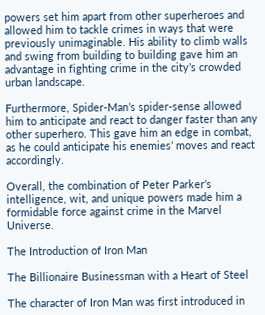powers set him apart from other superheroes and allowed him to tackle crimes in ways that were previously unimaginable. His ability to climb walls and swing from building to building gave him an advantage in fighting crime in the city’s crowded urban landscape.

Furthermore, Spider-Man’s spider-sense allowed him to anticipate and react to danger faster than any other superhero. This gave him an edge in combat, as he could anticipate his enemies’ moves and react accordingly.

Overall, the combination of Peter Parker’s intelligence, wit, and unique powers made him a formidable force against crime in the Marvel Universe.

The Introduction of Iron Man

The Billionaire Businessman with a Heart of Steel

The character of Iron Man was first introduced in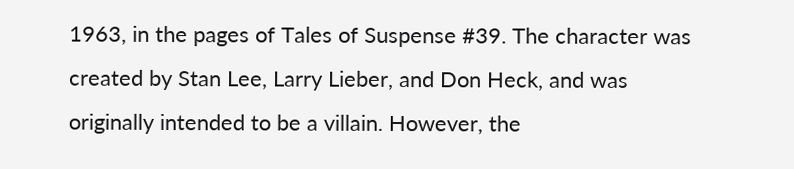1963, in the pages of Tales of Suspense #39. The character was created by Stan Lee, Larry Lieber, and Don Heck, and was originally intended to be a villain. However, the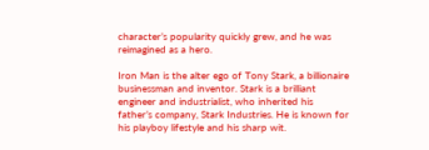character’s popularity quickly grew, and he was reimagined as a hero.

Iron Man is the alter ego of Tony Stark, a billionaire businessman and inventor. Stark is a brilliant engineer and industrialist, who inherited his father’s company, Stark Industries. He is known for his playboy lifestyle and his sharp wit.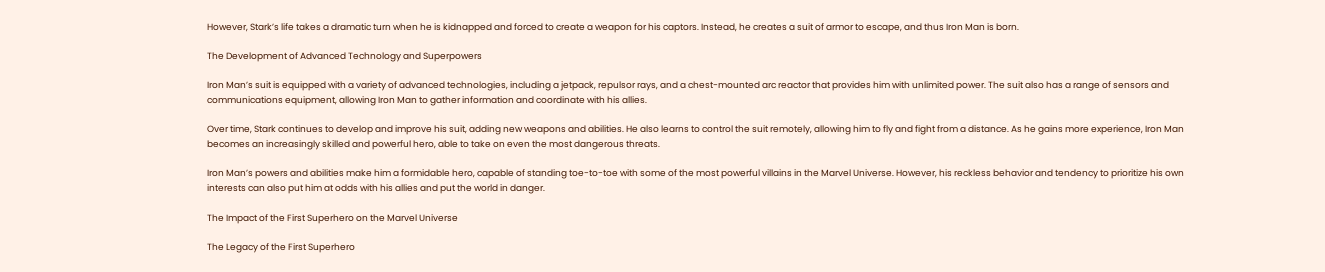However, Stark’s life takes a dramatic turn when he is kidnapped and forced to create a weapon for his captors. Instead, he creates a suit of armor to escape, and thus Iron Man is born.

The Development of Advanced Technology and Superpowers

Iron Man’s suit is equipped with a variety of advanced technologies, including a jetpack, repulsor rays, and a chest-mounted arc reactor that provides him with unlimited power. The suit also has a range of sensors and communications equipment, allowing Iron Man to gather information and coordinate with his allies.

Over time, Stark continues to develop and improve his suit, adding new weapons and abilities. He also learns to control the suit remotely, allowing him to fly and fight from a distance. As he gains more experience, Iron Man becomes an increasingly skilled and powerful hero, able to take on even the most dangerous threats.

Iron Man’s powers and abilities make him a formidable hero, capable of standing toe-to-toe with some of the most powerful villains in the Marvel Universe. However, his reckless behavior and tendency to prioritize his own interests can also put him at odds with his allies and put the world in danger.

The Impact of the First Superhero on the Marvel Universe

The Legacy of the First Superhero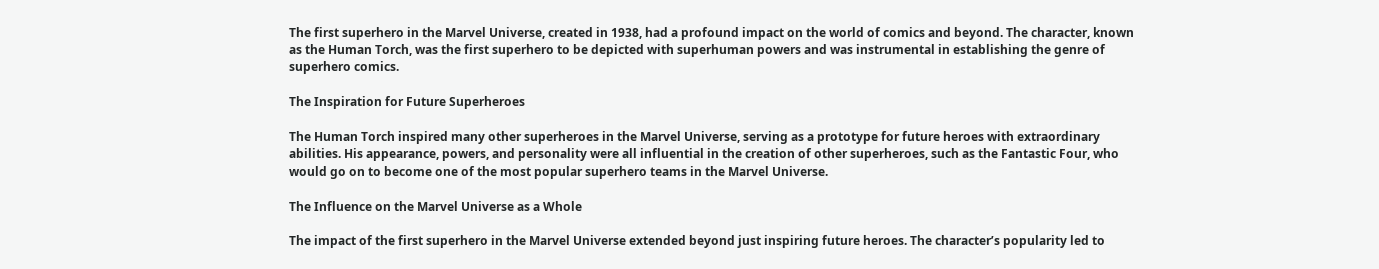The first superhero in the Marvel Universe, created in 1938, had a profound impact on the world of comics and beyond. The character, known as the Human Torch, was the first superhero to be depicted with superhuman powers and was instrumental in establishing the genre of superhero comics.

The Inspiration for Future Superheroes

The Human Torch inspired many other superheroes in the Marvel Universe, serving as a prototype for future heroes with extraordinary abilities. His appearance, powers, and personality were all influential in the creation of other superheroes, such as the Fantastic Four, who would go on to become one of the most popular superhero teams in the Marvel Universe.

The Influence on the Marvel Universe as a Whole

The impact of the first superhero in the Marvel Universe extended beyond just inspiring future heroes. The character’s popularity led to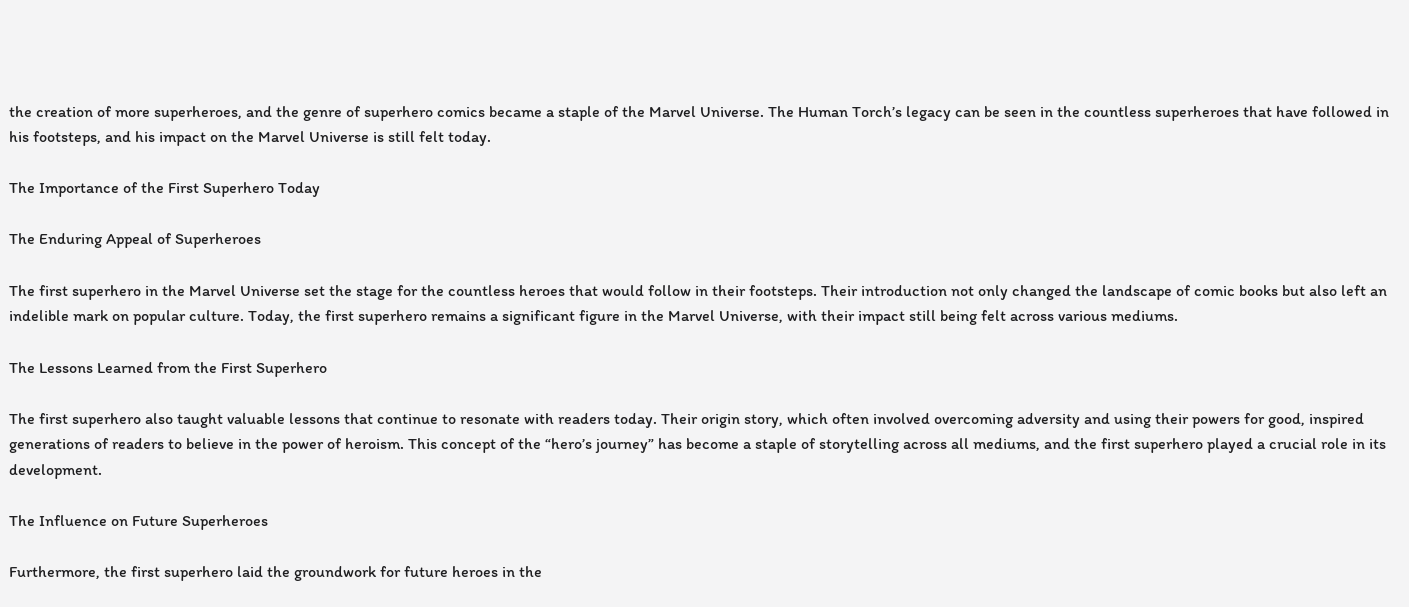the creation of more superheroes, and the genre of superhero comics became a staple of the Marvel Universe. The Human Torch’s legacy can be seen in the countless superheroes that have followed in his footsteps, and his impact on the Marvel Universe is still felt today.

The Importance of the First Superhero Today

The Enduring Appeal of Superheroes

The first superhero in the Marvel Universe set the stage for the countless heroes that would follow in their footsteps. Their introduction not only changed the landscape of comic books but also left an indelible mark on popular culture. Today, the first superhero remains a significant figure in the Marvel Universe, with their impact still being felt across various mediums.

The Lessons Learned from the First Superhero

The first superhero also taught valuable lessons that continue to resonate with readers today. Their origin story, which often involved overcoming adversity and using their powers for good, inspired generations of readers to believe in the power of heroism. This concept of the “hero’s journey” has become a staple of storytelling across all mediums, and the first superhero played a crucial role in its development.

The Influence on Future Superheroes

Furthermore, the first superhero laid the groundwork for future heroes in the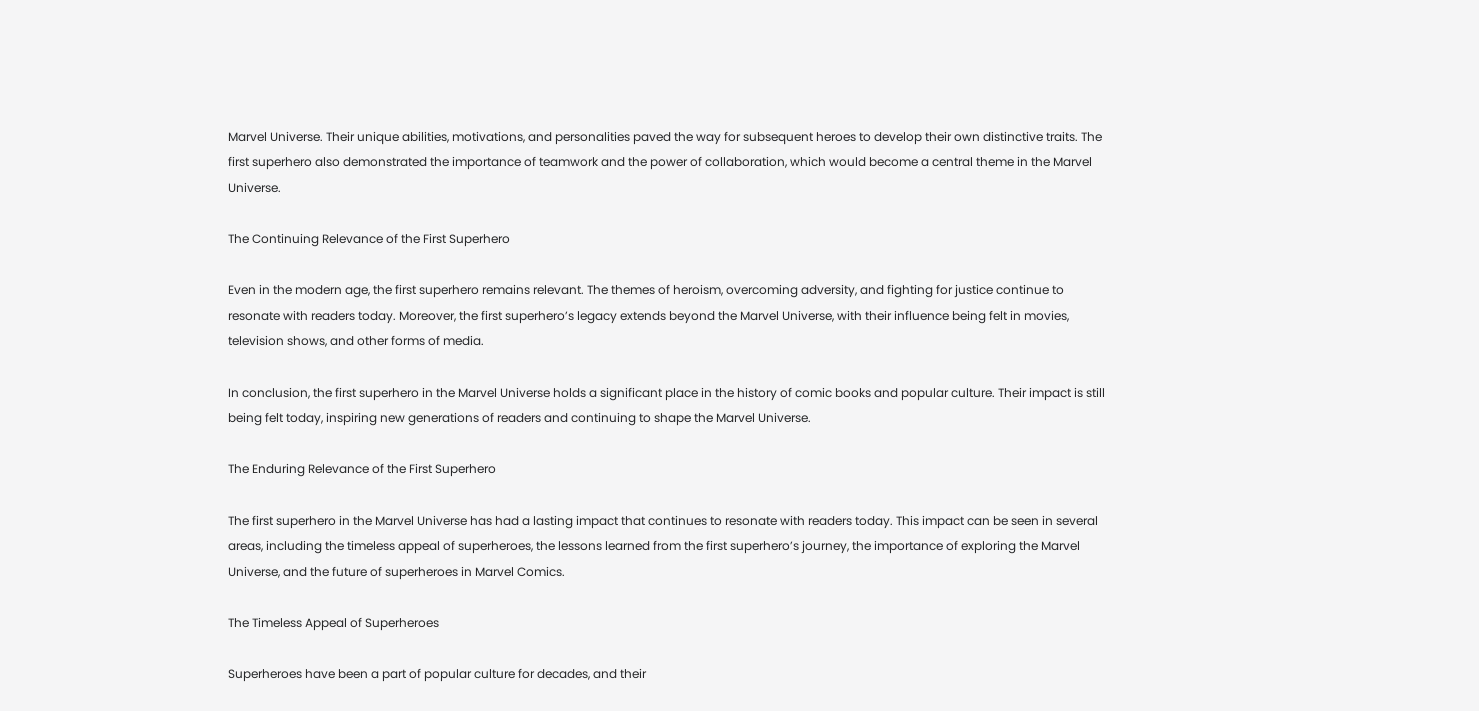Marvel Universe. Their unique abilities, motivations, and personalities paved the way for subsequent heroes to develop their own distinctive traits. The first superhero also demonstrated the importance of teamwork and the power of collaboration, which would become a central theme in the Marvel Universe.

The Continuing Relevance of the First Superhero

Even in the modern age, the first superhero remains relevant. The themes of heroism, overcoming adversity, and fighting for justice continue to resonate with readers today. Moreover, the first superhero’s legacy extends beyond the Marvel Universe, with their influence being felt in movies, television shows, and other forms of media.

In conclusion, the first superhero in the Marvel Universe holds a significant place in the history of comic books and popular culture. Their impact is still being felt today, inspiring new generations of readers and continuing to shape the Marvel Universe.

The Enduring Relevance of the First Superhero

The first superhero in the Marvel Universe has had a lasting impact that continues to resonate with readers today. This impact can be seen in several areas, including the timeless appeal of superheroes, the lessons learned from the first superhero’s journey, the importance of exploring the Marvel Universe, and the future of superheroes in Marvel Comics.

The Timeless Appeal of Superheroes

Superheroes have been a part of popular culture for decades, and their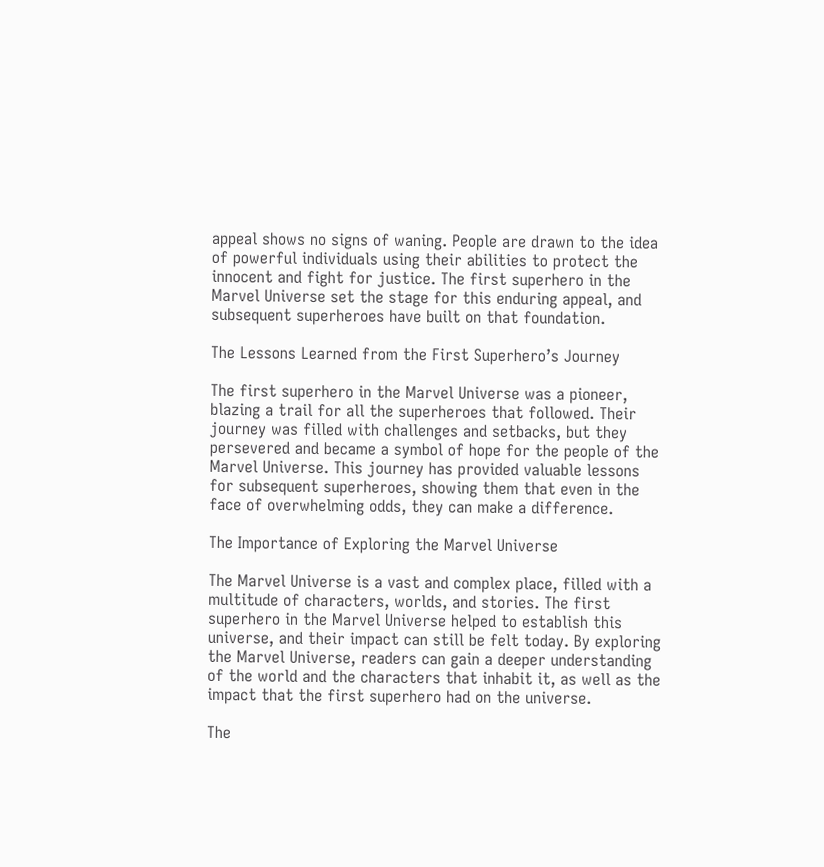appeal shows no signs of waning. People are drawn to the idea of powerful individuals using their abilities to protect the innocent and fight for justice. The first superhero in the Marvel Universe set the stage for this enduring appeal, and subsequent superheroes have built on that foundation.

The Lessons Learned from the First Superhero’s Journey

The first superhero in the Marvel Universe was a pioneer, blazing a trail for all the superheroes that followed. Their journey was filled with challenges and setbacks, but they persevered and became a symbol of hope for the people of the Marvel Universe. This journey has provided valuable lessons for subsequent superheroes, showing them that even in the face of overwhelming odds, they can make a difference.

The Importance of Exploring the Marvel Universe

The Marvel Universe is a vast and complex place, filled with a multitude of characters, worlds, and stories. The first superhero in the Marvel Universe helped to establish this universe, and their impact can still be felt today. By exploring the Marvel Universe, readers can gain a deeper understanding of the world and the characters that inhabit it, as well as the impact that the first superhero had on the universe.

The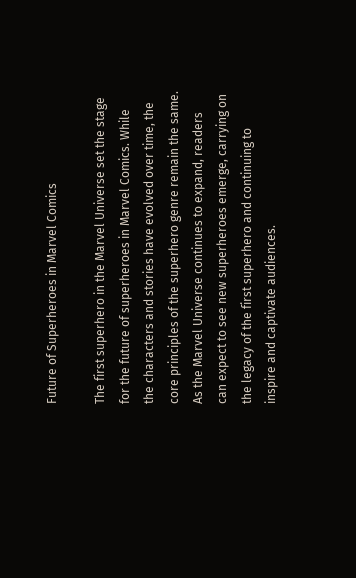Future of Superheroes in Marvel Comics

The first superhero in the Marvel Universe set the stage for the future of superheroes in Marvel Comics. While the characters and stories have evolved over time, the core principles of the superhero genre remain the same. As the Marvel Universe continues to expand, readers can expect to see new superheroes emerge, carrying on the legacy of the first superhero and continuing to inspire and captivate audiences.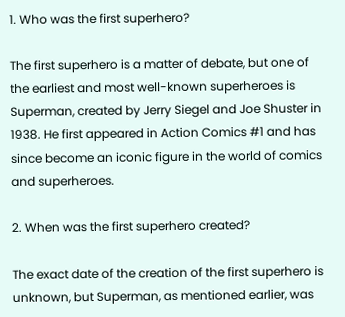1. Who was the first superhero?

The first superhero is a matter of debate, but one of the earliest and most well-known superheroes is Superman, created by Jerry Siegel and Joe Shuster in 1938. He first appeared in Action Comics #1 and has since become an iconic figure in the world of comics and superheroes.

2. When was the first superhero created?

The exact date of the creation of the first superhero is unknown, but Superman, as mentioned earlier, was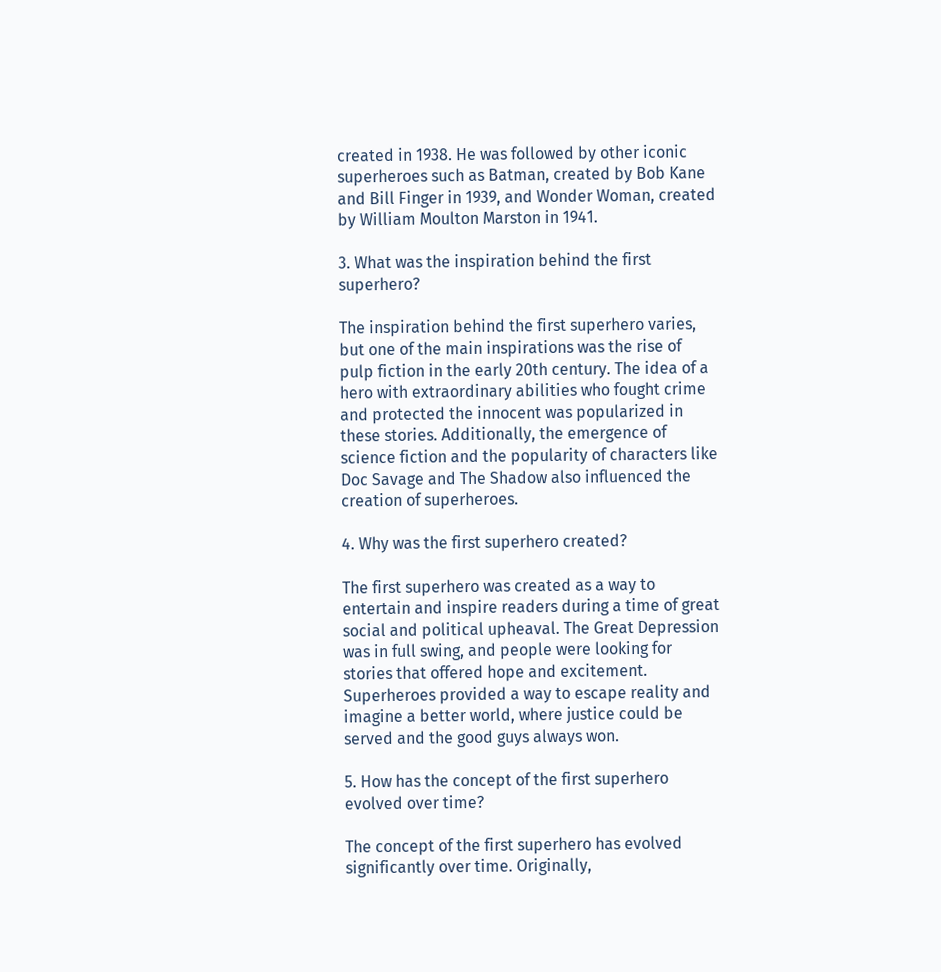created in 1938. He was followed by other iconic superheroes such as Batman, created by Bob Kane and Bill Finger in 1939, and Wonder Woman, created by William Moulton Marston in 1941.

3. What was the inspiration behind the first superhero?

The inspiration behind the first superhero varies, but one of the main inspirations was the rise of pulp fiction in the early 20th century. The idea of a hero with extraordinary abilities who fought crime and protected the innocent was popularized in these stories. Additionally, the emergence of science fiction and the popularity of characters like Doc Savage and The Shadow also influenced the creation of superheroes.

4. Why was the first superhero created?

The first superhero was created as a way to entertain and inspire readers during a time of great social and political upheaval. The Great Depression was in full swing, and people were looking for stories that offered hope and excitement. Superheroes provided a way to escape reality and imagine a better world, where justice could be served and the good guys always won.

5. How has the concept of the first superhero evolved over time?

The concept of the first superhero has evolved significantly over time. Originally,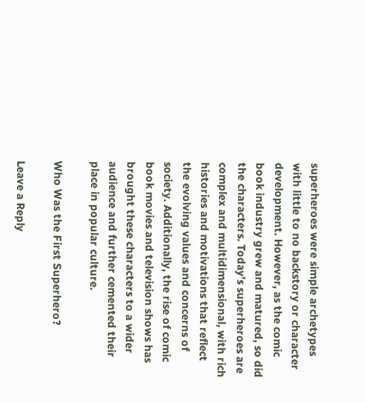superheroes were simple archetypes with little to no backstory or character development. However, as the comic book industry grew and matured, so did the characters. Today’s superheroes are complex and multidimensional, with rich histories and motivations that reflect the evolving values and concerns of society. Additionally, the rise of comic book movies and television shows has brought these characters to a wider audience and further cemented their place in popular culture.

Who Was the First Superhero?

Leave a Reply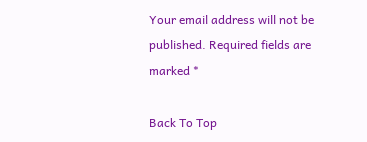Your email address will not be published. Required fields are marked *

Back To Top